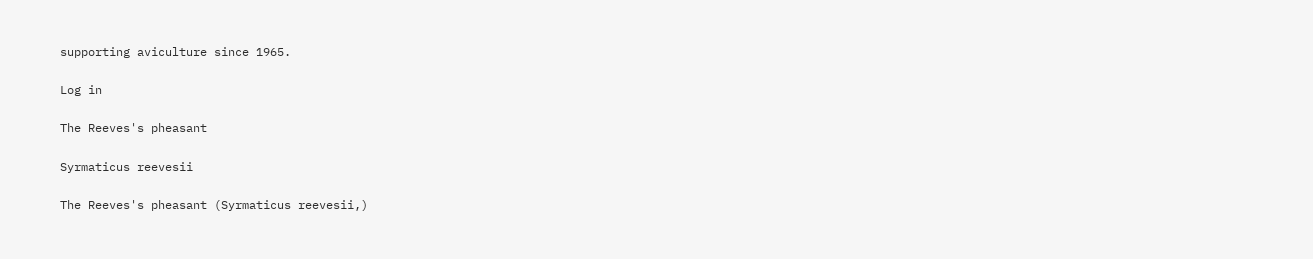supporting aviculture since 1965.

Log in

The Reeves's pheasant

Syrmaticus reevesii

The Reeves's pheasant (Syrmaticus reevesii,)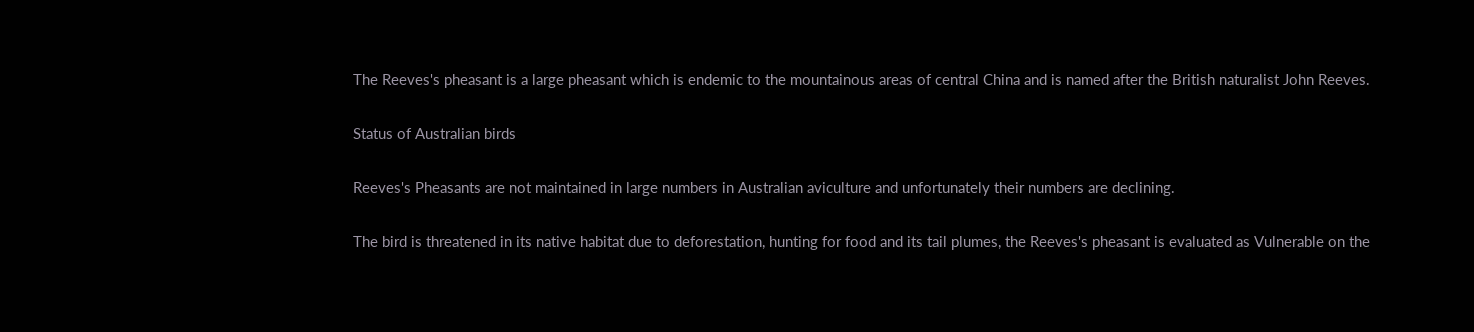The Reeves's pheasant is a large pheasant which is endemic to the mountainous areas of central China and is named after the British naturalist John Reeves.

Status of Australian birds

Reeves's Pheasants are not maintained in large numbers in Australian aviculture and unfortunately their numbers are declining.

The bird is threatened in its native habitat due to deforestation, hunting for food and its tail plumes, the Reeves's pheasant is evaluated as Vulnerable on the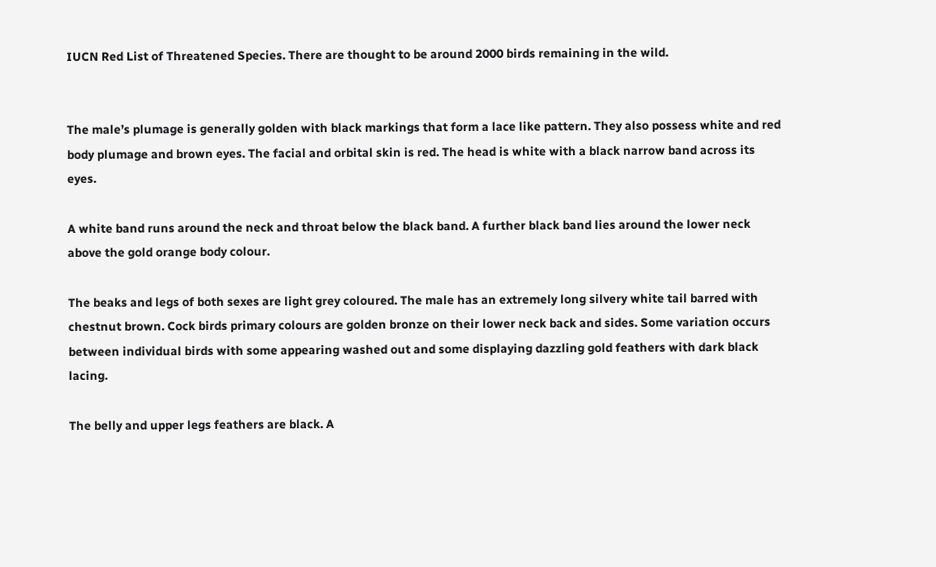IUCN Red List of Threatened Species. There are thought to be around 2000 birds remaining in the wild.


The male’s plumage is generally golden with black markings that form a lace like pattern. They also possess white and red body plumage and brown eyes. The facial and orbital skin is red. The head is white with a black narrow band across its eyes.

A white band runs around the neck and throat below the black band. A further black band lies around the lower neck above the gold orange body colour.

The beaks and legs of both sexes are light grey coloured. The male has an extremely long silvery white tail barred with chestnut brown. Cock birds primary colours are golden bronze on their lower neck back and sides. Some variation occurs between individual birds with some appearing washed out and some displaying dazzling gold feathers with dark black lacing.

The belly and upper legs feathers are black. A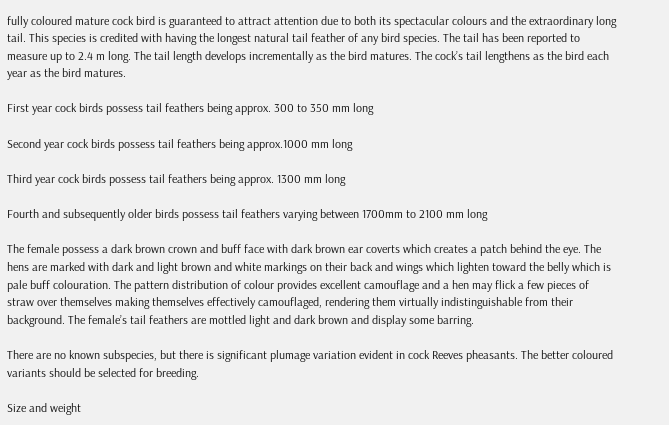fully coloured mature cock bird is guaranteed to attract attention due to both its spectacular colours and the extraordinary long tail. This species is credited with having the longest natural tail feather of any bird species. The tail has been reported to measure up to 2.4 m long. The tail length develops incrementally as the bird matures. The cock’s tail lengthens as the bird each year as the bird matures.

First year cock birds possess tail feathers being approx. 300 to 350 mm long

Second year cock birds possess tail feathers being approx.1000 mm long

Third year cock birds possess tail feathers being approx. 1300 mm long

Fourth and subsequently older birds possess tail feathers varying between 1700mm to 2100 mm long

The female possess a dark brown crown and buff face with dark brown ear coverts which creates a patch behind the eye. The hens are marked with dark and light brown and white markings on their back and wings which lighten toward the belly which is pale buff colouration. The pattern distribution of colour provides excellent camouflage and a hen may flick a few pieces of straw over themselves making themselves effectively camouflaged, rendering them virtually indistinguishable from their background. The female’s tail feathers are mottled light and dark brown and display some barring.

There are no known subspecies, but there is significant plumage variation evident in cock Reeves pheasants. The better coloured variants should be selected for breeding.

Size and weight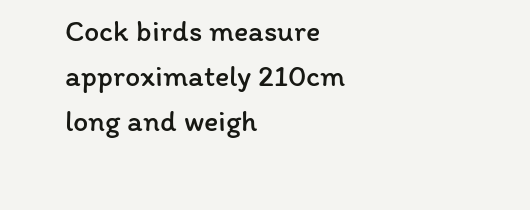Cock birds measure approximately 210cm long and weigh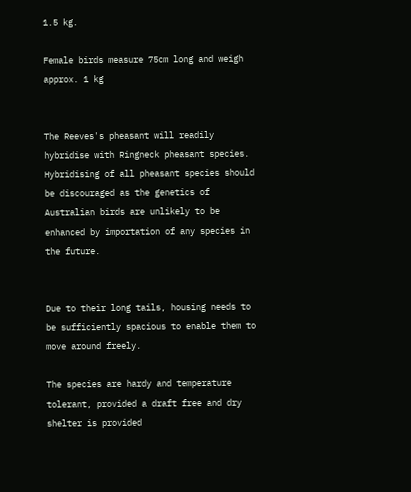1.5 kg.

Female birds measure 75cm long and weigh approx. 1 kg


The Reeves's pheasant will readily hybridise with Ringneck pheasant species. Hybridising of all pheasant species should be discouraged as the genetics of Australian birds are unlikely to be enhanced by importation of any species in the future.


Due to their long tails, housing needs to be sufficiently spacious to enable them to move around freely.

The species are hardy and temperature tolerant, provided a draft free and dry shelter is provided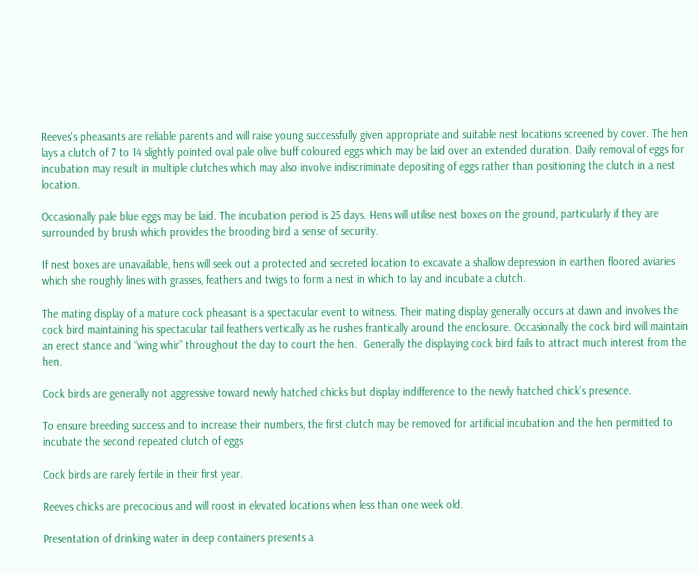Reeves's pheasants are reliable parents and will raise young successfully given appropriate and suitable nest locations screened by cover. The hen lays a clutch of 7 to 14 slightly pointed oval pale olive buff coloured eggs which may be laid over an extended duration. Daily removal of eggs for incubation may result in multiple clutches which may also involve indiscriminate depositing of eggs rather than positioning the clutch in a nest location.

Occasionally pale blue eggs may be laid. The incubation period is 25 days. Hens will utilise nest boxes on the ground, particularly if they are surrounded by brush which provides the brooding bird a sense of security.

If nest boxes are unavailable, hens will seek out a protected and secreted location to excavate a shallow depression in earthen floored aviaries which she roughly lines with grasses, feathers and twigs to form a nest in which to lay and incubate a clutch.

The mating display of a mature cock pheasant is a spectacular event to witness. Their mating display generally occurs at dawn and involves the cock bird maintaining his spectacular tail feathers vertically as he rushes frantically around the enclosure. Occasionally the cock bird will maintain an erect stance and “wing whir” throughout the day to court the hen.  Generally the displaying cock bird fails to attract much interest from the hen.

Cock birds are generally not aggressive toward newly hatched chicks but display indifference to the newly hatched chick’s presence.

To ensure breeding success and to increase their numbers, the first clutch may be removed for artificial incubation and the hen permitted to incubate the second repeated clutch of eggs

Cock birds are rarely fertile in their first year.

Reeves chicks are precocious and will roost in elevated locations when less than one week old.

Presentation of drinking water in deep containers presents a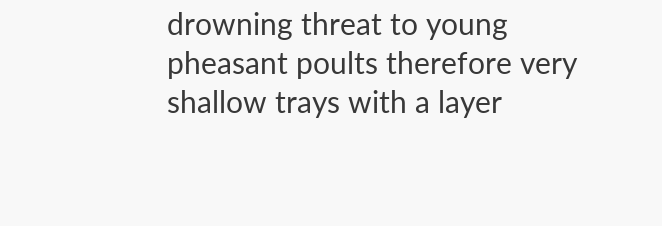drowning threat to young pheasant poults therefore very shallow trays with a layer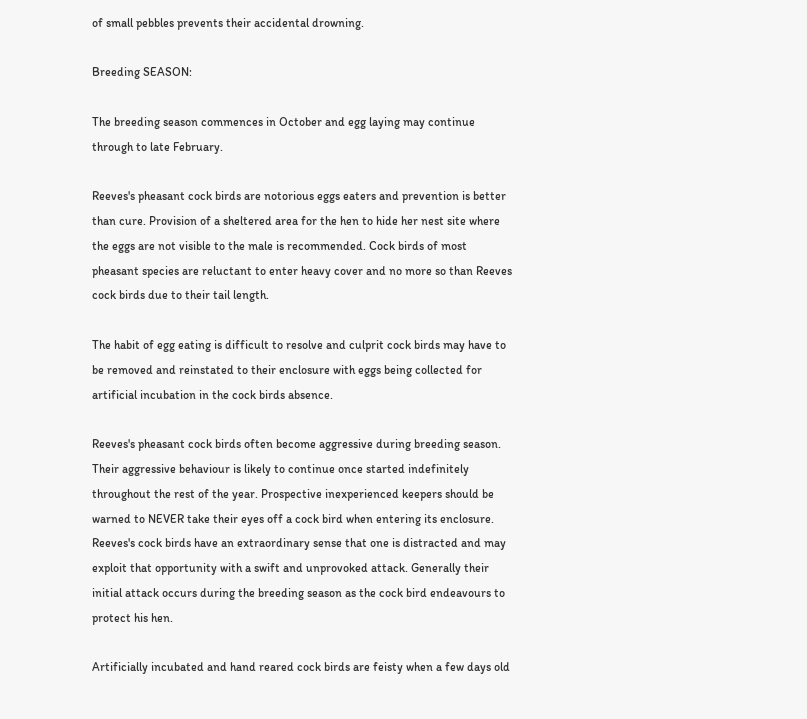of small pebbles prevents their accidental drowning.

Breeding SEASON:

The breeding season commences in October and egg laying may continue through to late February.

Reeves's pheasant cock birds are notorious eggs eaters and prevention is better than cure. Provision of a sheltered area for the hen to hide her nest site where the eggs are not visible to the male is recommended. Cock birds of most pheasant species are reluctant to enter heavy cover and no more so than Reeves cock birds due to their tail length.

The habit of egg eating is difficult to resolve and culprit cock birds may have to be removed and reinstated to their enclosure with eggs being collected for artificial incubation in the cock birds absence.

Reeves's pheasant cock birds often become aggressive during breeding season. Their aggressive behaviour is likely to continue once started indefinitely throughout the rest of the year. Prospective inexperienced keepers should be warned to NEVER take their eyes off a cock bird when entering its enclosure. Reeves's cock birds have an extraordinary sense that one is distracted and may exploit that opportunity with a swift and unprovoked attack. Generally their initial attack occurs during the breeding season as the cock bird endeavours to protect his hen.

Artificially incubated and hand reared cock birds are feisty when a few days old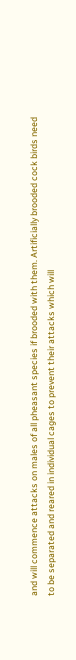and will commence attacks on males of all pheasant species if brooded with them. Artificially brooded cock birds need to be separated and reared in individual cages to prevent their attacks which will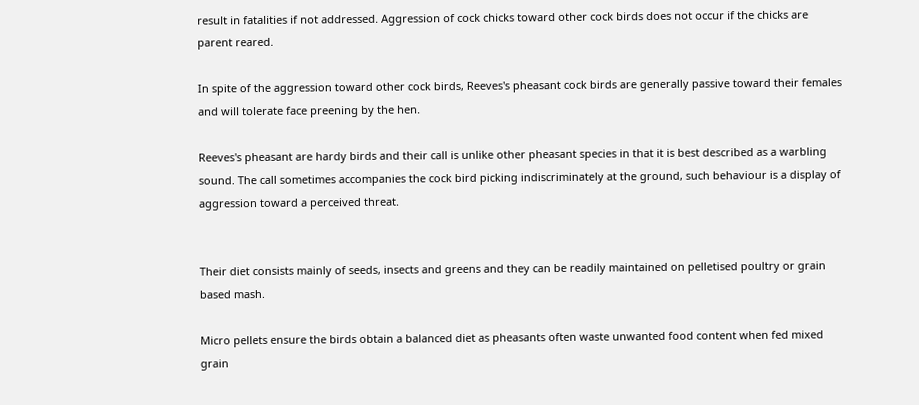result in fatalities if not addressed. Aggression of cock chicks toward other cock birds does not occur if the chicks are parent reared.

In spite of the aggression toward other cock birds, Reeves's pheasant cock birds are generally passive toward their females and will tolerate face preening by the hen.

Reeves's pheasant are hardy birds and their call is unlike other pheasant species in that it is best described as a warbling sound. The call sometimes accompanies the cock bird picking indiscriminately at the ground, such behaviour is a display of aggression toward a perceived threat.


Their diet consists mainly of seeds, insects and greens and they can be readily maintained on pelletised poultry or grain based mash.

Micro pellets ensure the birds obtain a balanced diet as pheasants often waste unwanted food content when fed mixed grain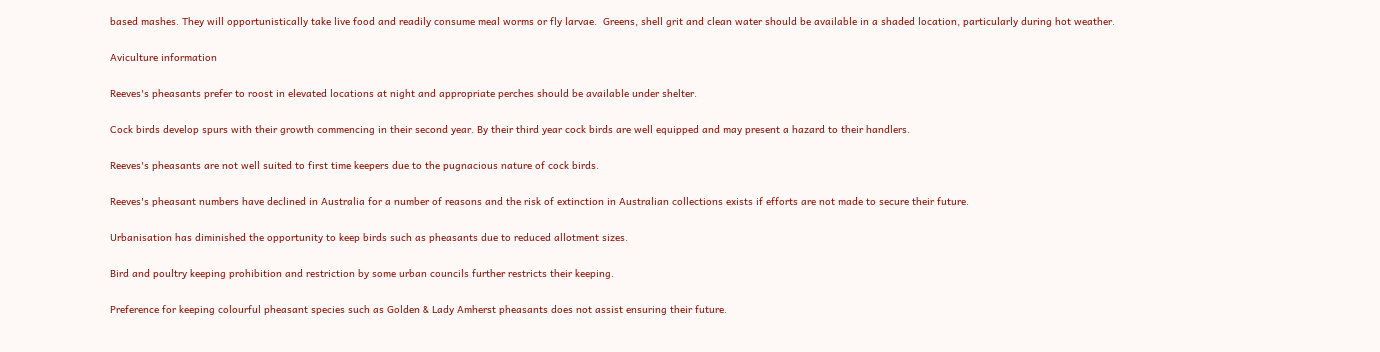based mashes. They will opportunistically take live food and readily consume meal worms or fly larvae.  Greens, shell grit and clean water should be available in a shaded location, particularly during hot weather.

Aviculture information

Reeves's pheasants prefer to roost in elevated locations at night and appropriate perches should be available under shelter.

Cock birds develop spurs with their growth commencing in their second year. By their third year cock birds are well equipped and may present a hazard to their handlers.

Reeves's pheasants are not well suited to first time keepers due to the pugnacious nature of cock birds.

Reeves's pheasant numbers have declined in Australia for a number of reasons and the risk of extinction in Australian collections exists if efforts are not made to secure their future.

Urbanisation has diminished the opportunity to keep birds such as pheasants due to reduced allotment sizes.

Bird and poultry keeping prohibition and restriction by some urban councils further restricts their keeping.

Preference for keeping colourful pheasant species such as Golden & Lady Amherst pheasants does not assist ensuring their future.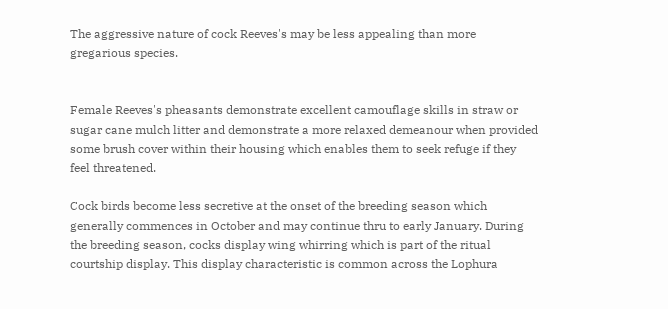The aggressive nature of cock Reeves's may be less appealing than more gregarious species.


Female Reeves's pheasants demonstrate excellent camouflage skills in straw or sugar cane mulch litter and demonstrate a more relaxed demeanour when provided some brush cover within their housing which enables them to seek refuge if they feel threatened.

Cock birds become less secretive at the onset of the breeding season which generally commences in October and may continue thru to early January. During the breeding season, cocks display wing whirring which is part of the ritual courtship display. This display characteristic is common across the Lophura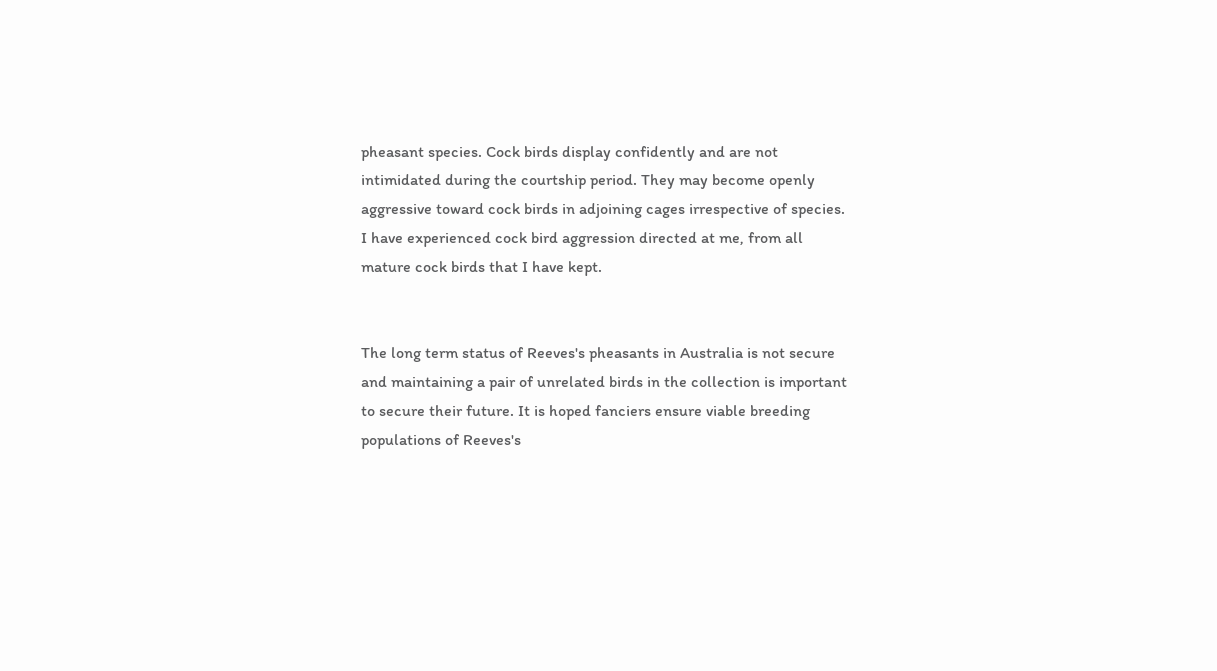pheasant species. Cock birds display confidently and are not intimidated during the courtship period. They may become openly aggressive toward cock birds in adjoining cages irrespective of species. I have experienced cock bird aggression directed at me, from all mature cock birds that I have kept.


The long term status of Reeves's pheasants in Australia is not secure and maintaining a pair of unrelated birds in the collection is important to secure their future. It is hoped fanciers ensure viable breeding populations of Reeves's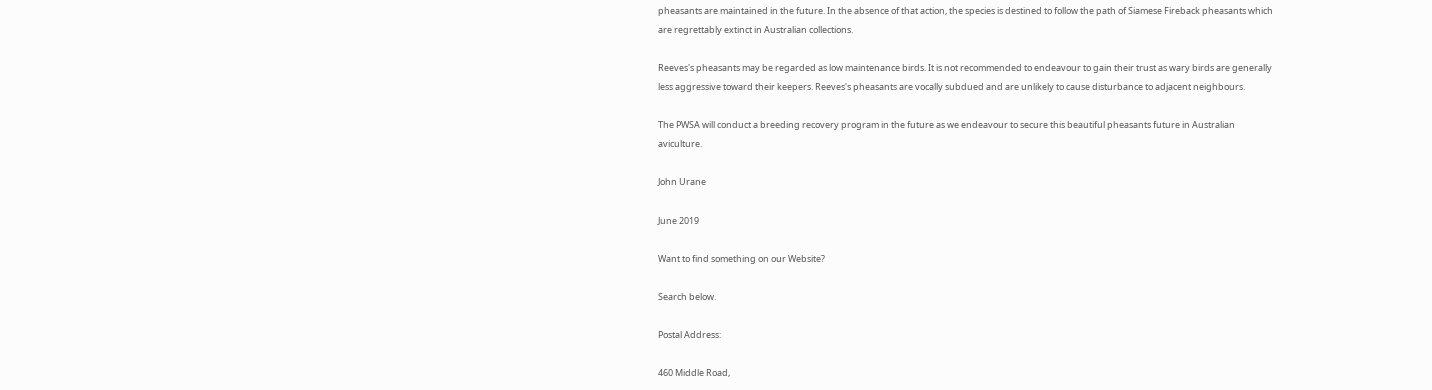pheasants are maintained in the future. In the absence of that action, the species is destined to follow the path of Siamese Fireback pheasants which are regrettably extinct in Australian collections.

Reeves's pheasants may be regarded as low maintenance birds. It is not recommended to endeavour to gain their trust as wary birds are generally less aggressive toward their keepers. Reeves's pheasants are vocally subdued and are unlikely to cause disturbance to adjacent neighbours.

The PWSA will conduct a breeding recovery program in the future as we endeavour to secure this beautiful pheasants future in Australian aviculture.

John Urane

June 2019

Want to find something on our Website?

Search below.

Postal Address:

460 Middle Road,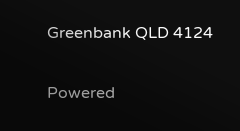Greenbank QLD 4124

Powered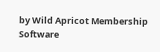by Wild Apricot Membership Software